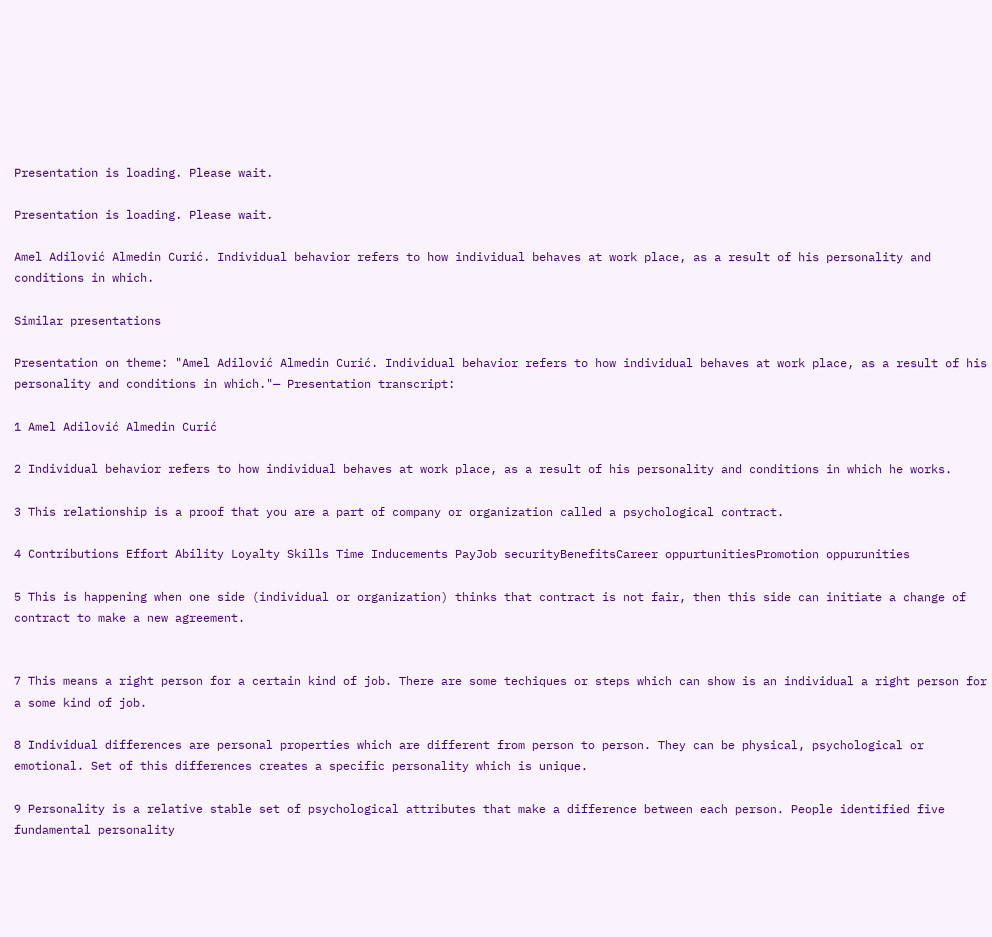Presentation is loading. Please wait.

Presentation is loading. Please wait.

Amel Adilović Almedin Curić. Individual behavior refers to how individual behaves at work place, as a result of his personality and conditions in which.

Similar presentations

Presentation on theme: "Amel Adilović Almedin Curić. Individual behavior refers to how individual behaves at work place, as a result of his personality and conditions in which."— Presentation transcript:

1 Amel Adilović Almedin Curić

2 Individual behavior refers to how individual behaves at work place, as a result of his personality and conditions in which he works.

3 This relationship is a proof that you are a part of company or organization called a psychological contract.

4 Contributions Effort Ability Loyalty Skills Time Inducements PayJob securityBenefitsCareer oppurtunitiesPromotion oppurunities

5 This is happening when one side (individual or organization) thinks that contract is not fair, then this side can initiate a change of contract to make a new agreement.


7 This means a right person for a certain kind of job. There are some techiques or steps which can show is an individual a right person for a some kind of job.

8 Individual differences are personal properties which are different from person to person. They can be physical, psychological or emotional. Set of this differences creates a specific personality which is unique.

9 Personality is a relative stable set of psychological attributes that make a difference between each person. People identified five fundamental personality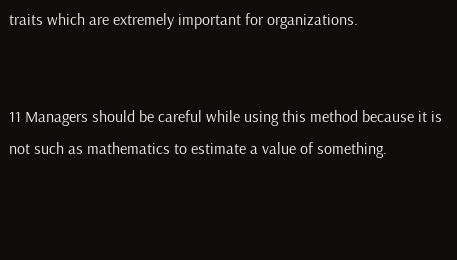traits which are extremely important for organizations.


11 Managers should be careful while using this method because it is not such as mathematics to estimate a value of something.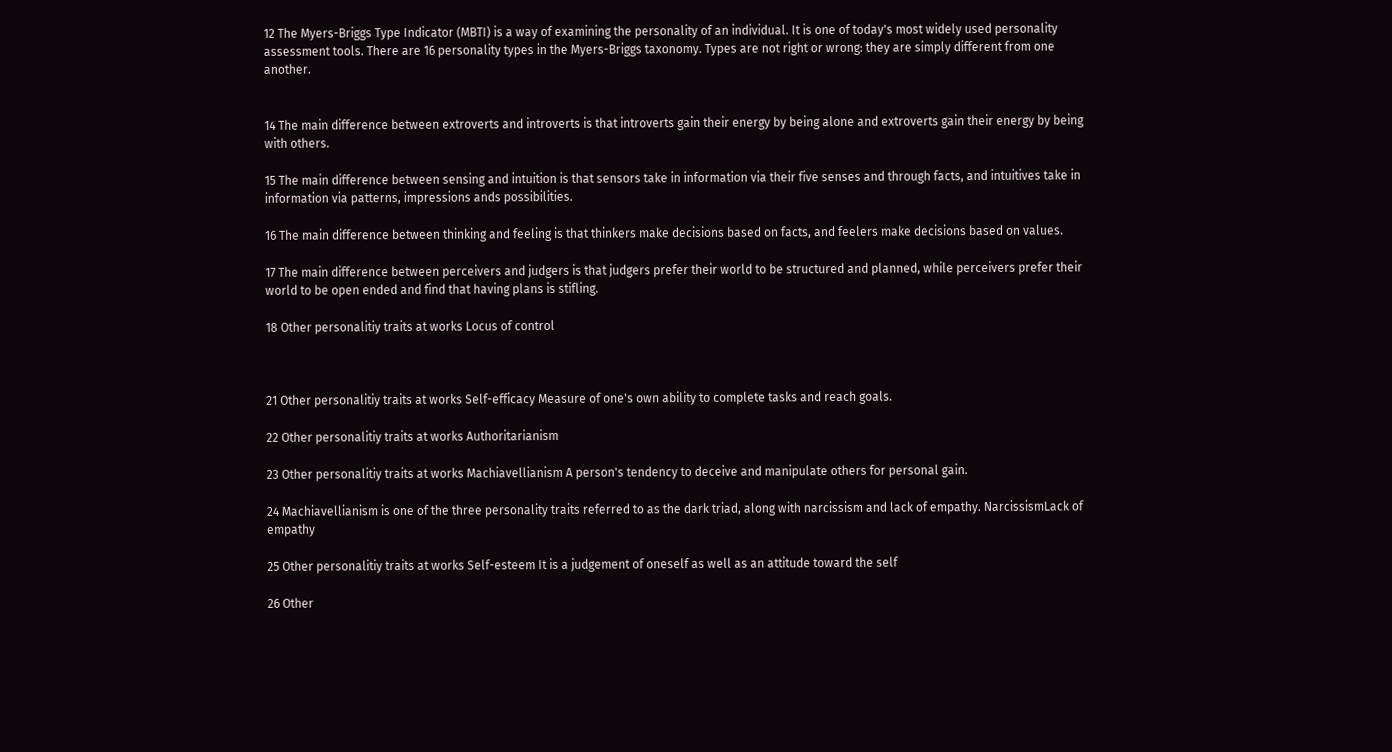12 The Myers-Briggs Type Indicator (MBTI) is a way of examining the personality of an individual. It is one of today's most widely used personality assessment tools. There are 16 personality types in the Myers-Briggs taxonomy. Types are not right or wrong: they are simply different from one another.


14 The main difference between extroverts and introverts is that introverts gain their energy by being alone and extroverts gain their energy by being with others.

15 The main difference between sensing and intuition is that sensors take in information via their five senses and through facts, and intuitives take in information via patterns, impressions ands possibilities.

16 The main difference between thinking and feeling is that thinkers make decisions based on facts, and feelers make decisions based on values.

17 The main difference between perceivers and judgers is that judgers prefer their world to be structured and planned, while perceivers prefer their world to be open ended and find that having plans is stifling.

18 Other personalitiy traits at works Locus of control



21 Other personalitiy traits at works Self-efficacy Measure of one's own ability to complete tasks and reach goals.

22 Other personalitiy traits at works Authoritarianism

23 Other personalitiy traits at works Machiavellianism A person's tendency to deceive and manipulate others for personal gain.

24 Machiavellianism is one of the three personality traits referred to as the dark triad, along with narcissism and lack of empathy. NarcissismLack of empathy

25 Other personalitiy traits at works Self-esteem It is a judgement of oneself as well as an attitude toward the self

26 Other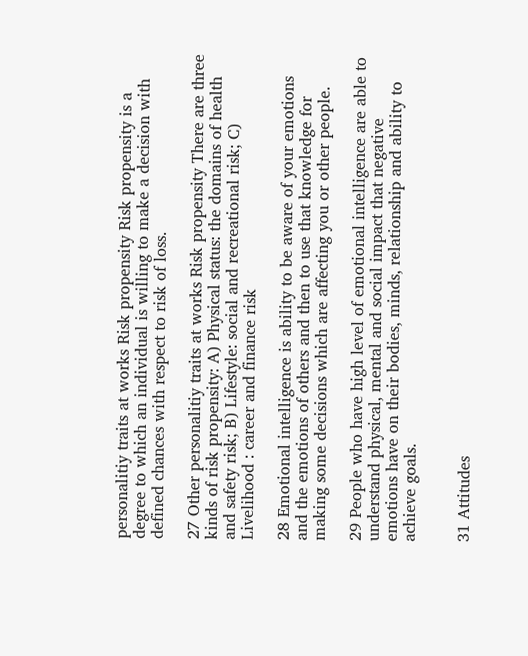personalitiy traits at works Risk propensity Risk propensity is a degree to which an individual is willing to make a decision with defined chances with respect to risk of loss.

27 Other personalitiy traits at works Risk propensity There are three kinds of risk propensity: A) Physical status: the domains of health and safety risk; B) Lifestyle: social and recreational risk; C) Livelihood : career and finance risk

28 Emotional intelligence is ability to be aware of your emotions and the emotions of others and then to use that knowledge for making some decisions which are affecting you or other people.

29 People who have high level of emotional intelligence are able to understand physical, mental and social impact that negative emotions have on their bodies, minds, relationship and ability to achieve goals.


31 Attitudes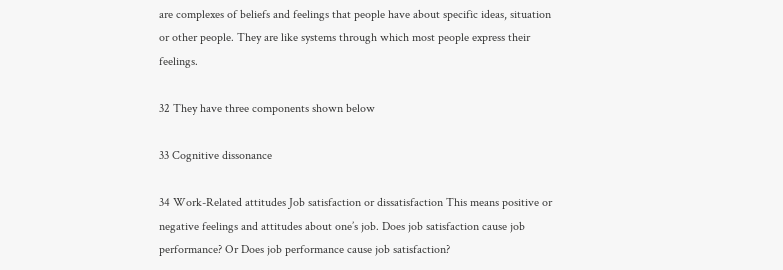are complexes of beliefs and feelings that people have about specific ideas, situation or other people. They are like systems through which most people express their feelings.

32 They have three components shown below

33 Cognitive dissonance

34 Work-Related attitudes Job satisfaction or dissatisfaction This means positive or negative feelings and attitudes about one’s job. Does job satisfaction cause job performance? Or Does job performance cause job satisfaction?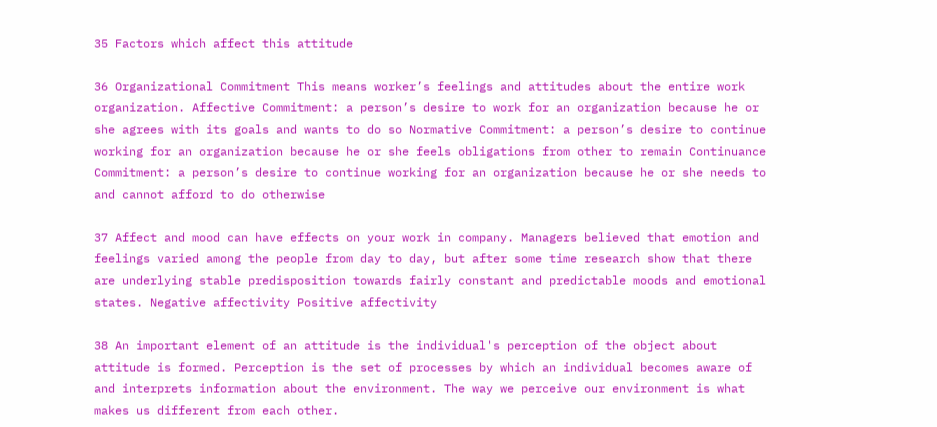35 Factors which affect this attitude

36 Organizational Commitment This means worker’s feelings and attitudes about the entire work organization. Affective Commitment: a person’s desire to work for an organization because he or she agrees with its goals and wants to do so Normative Commitment: a person’s desire to continue working for an organization because he or she feels obligations from other to remain Continuance Commitment: a person’s desire to continue working for an organization because he or she needs to and cannot afford to do otherwise

37 Affect and mood can have effects on your work in company. Managers believed that emotion and feelings varied among the people from day to day, but after some time research show that there are underlying stable predisposition towards fairly constant and predictable moods and emotional states. Negative affectivity Positive affectivity

38 An important element of an attitude is the individual's perception of the object about attitude is formed. Perception is the set of processes by which an individual becomes aware of and interprets information about the environment. The way we perceive our environment is what makes us different from each other.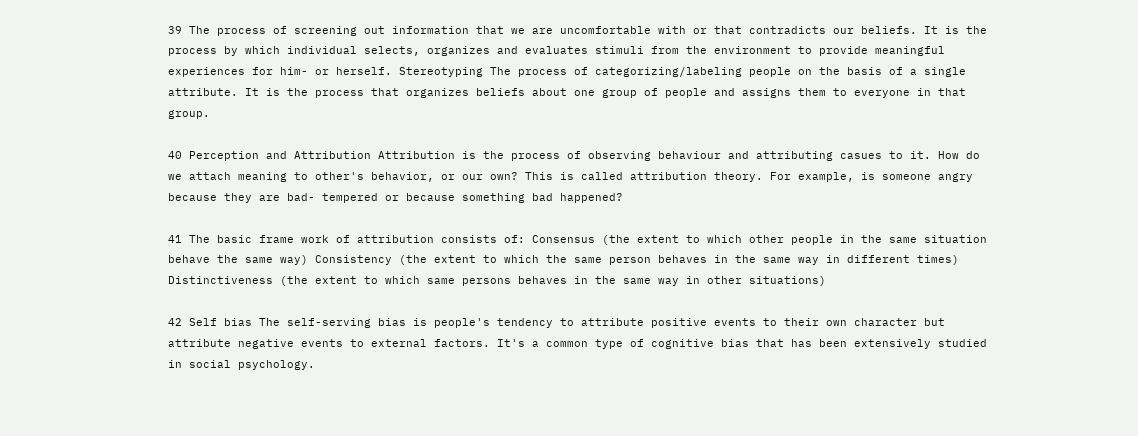39 The process of screening out information that we are uncomfortable with or that contradicts our beliefs. It is the process by which individual selects, organizes and evaluates stimuli from the environment to provide meaningful experiences for him- or herself. Stereotyping The process of categorizing/labeling people on the basis of a single attribute. It is the process that organizes beliefs about one group of people and assigns them to everyone in that group.

40 Perception and Attribution Attribution is the process of observing behaviour and attributing casues to it. How do we attach meaning to other's behavior, or our own? This is called attribution theory. For example, is someone angry because they are bad- tempered or because something bad happened?

41 The basic frame work of attribution consists of: Consensus (the extent to which other people in the same situation behave the same way) Consistency (the extent to which the same person behaves in the same way in different times) Distinctiveness (the extent to which same persons behaves in the same way in other situations)

42 Self bias The self-serving bias is people's tendency to attribute positive events to their own character but attribute negative events to external factors. It's a common type of cognitive bias that has been extensively studied in social psychology.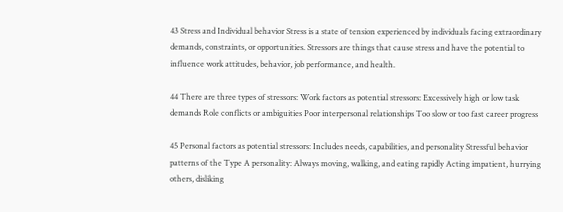43 Stress and Individual behavior Stress is a state of tension experienced by individuals facing extraordinary demands, constraints, or opportunities. Stressors are things that cause stress and have the potential to influence work attitudes, behavior, job performance, and health.

44 There are three types of stressors: Work factors as potential stressors: Excessively high or low task demands Role conflicts or ambiguities Poor interpersonal relationships Too slow or too fast career progress

45 Personal factors as potential stressors: Includes needs, capabilities, and personality Stressful behavior patterns of the Type A personality: Always moving, walking, and eating rapidly Acting impatient, hurrying others, disliking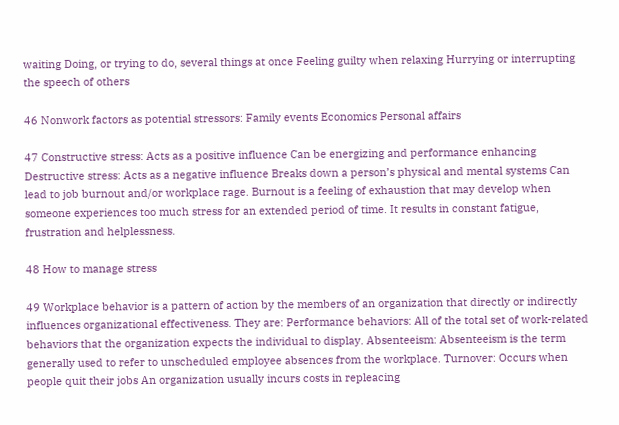waiting Doing, or trying to do, several things at once Feeling guilty when relaxing Hurrying or interrupting the speech of others

46 Nonwork factors as potential stressors: Family events Economics Personal affairs

47 Constructive stress: Acts as a positive influence Can be energizing and performance enhancing Destructive stress: Acts as a negative influence Breaks down a person’s physical and mental systems Can lead to job burnout and/or workplace rage. Burnout is a feeling of exhaustion that may develop when someone experiences too much stress for an extended period of time. It results in constant fatigue, frustration and helplessness.

48 How to manage stress

49 Workplace behavior is a pattern of action by the members of an organization that directly or indirectly influences organizational effectiveness. They are: Performance behaviors: All of the total set of work-related behaviors that the organization expects the individual to display. Absenteeism: Absenteeism is the term generally used to refer to unscheduled employee absences from the workplace. Turnover: Occurs when people quit their jobs An organization usually incurs costs in repleacing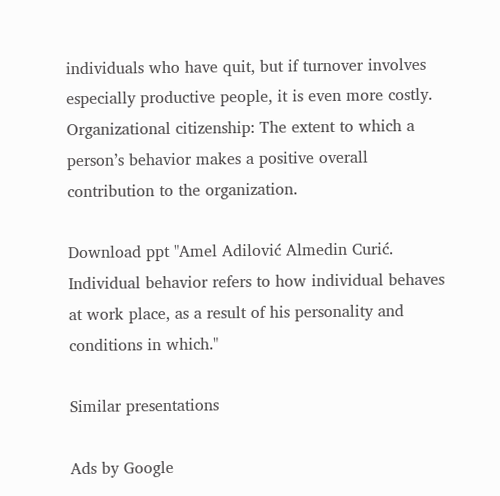individuals who have quit, but if turnover involves especially productive people, it is even more costly. Organizational citizenship: The extent to which a person’s behavior makes a positive overall contribution to the organization.

Download ppt "Amel Adilović Almedin Curić. Individual behavior refers to how individual behaves at work place, as a result of his personality and conditions in which."

Similar presentations

Ads by Google